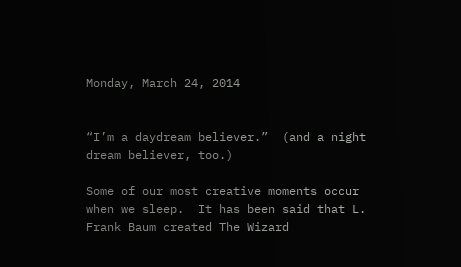Monday, March 24, 2014


“I’m a daydream believer.”  (and a night dream believer, too.)

Some of our most creative moments occur when we sleep.  It has been said that L. Frank Baum created The Wizard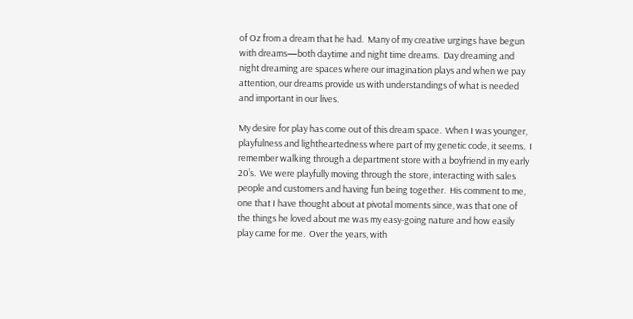of Oz from a dream that he had.  Many of my creative urgings have begun with dreams—both daytime and night time dreams.  Day dreaming and night dreaming are spaces where our imagination plays and when we pay attention, our dreams provide us with understandings of what is needed and important in our lives.

My desire for play has come out of this dream space.  When I was younger, playfulness and lightheartedness where part of my genetic code, it seems.  I remember walking through a department store with a boyfriend in my early 20’s.  We were playfully moving through the store, interacting with sales people and customers and having fun being together.  His comment to me, one that I have thought about at pivotal moments since, was that one of the things he loved about me was my easy-going nature and how easily play came for me.  Over the years, with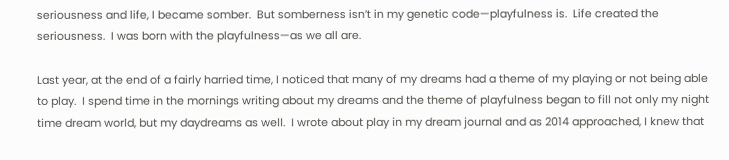seriousness and life, I became somber.  But somberness isn’t in my genetic code—playfulness is.  Life created the seriousness.  I was born with the playfulness—as we all are.

Last year, at the end of a fairly harried time, I noticed that many of my dreams had a theme of my playing or not being able to play.  I spend time in the mornings writing about my dreams and the theme of playfulness began to fill not only my night time dream world, but my daydreams as well.  I wrote about play in my dream journal and as 2014 approached, I knew that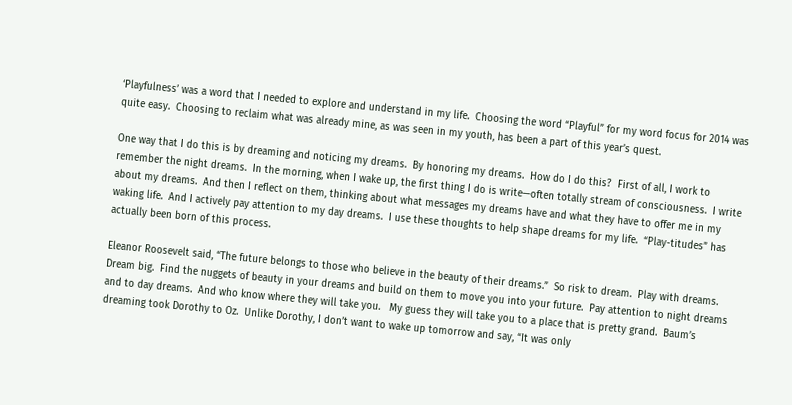‘Playfulness’ was a word that I needed to explore and understand in my life.  Choosing the word “Playful” for my word focus for 2014 was quite easy.  Choosing to reclaim what was already mine, as was seen in my youth, has been a part of this year’s quest.

One way that I do this is by dreaming and noticing my dreams.  By honoring my dreams.  How do I do this?  First of all, I work to remember the night dreams.  In the morning, when I wake up, the first thing I do is write—often totally stream of consciousness.  I write about my dreams.  And then I reflect on them, thinking about what messages my dreams have and what they have to offer me in my waking life.  And I actively pay attention to my day dreams.  I use these thoughts to help shape dreams for my life.  “Play-titudes” has actually been born of this process.

Eleanor Roosevelt said, “The future belongs to those who believe in the beauty of their dreams.”  So risk to dream.  Play with dreams.  Dream big.  Find the nuggets of beauty in your dreams and build on them to move you into your future.  Pay attention to night dreams and to day dreams.  And who know where they will take you.   My guess they will take you to a place that is pretty grand.  Baum’s dreaming took Dorothy to Oz.  Unlike Dorothy, I don’t want to wake up tomorrow and say, “It was only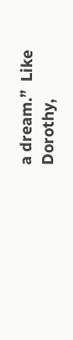a dream.”  Like Dorothy,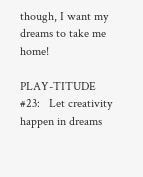though, I want my dreams to take me home!

PLAY-TITUDE #23:   Let creativity happen in dreams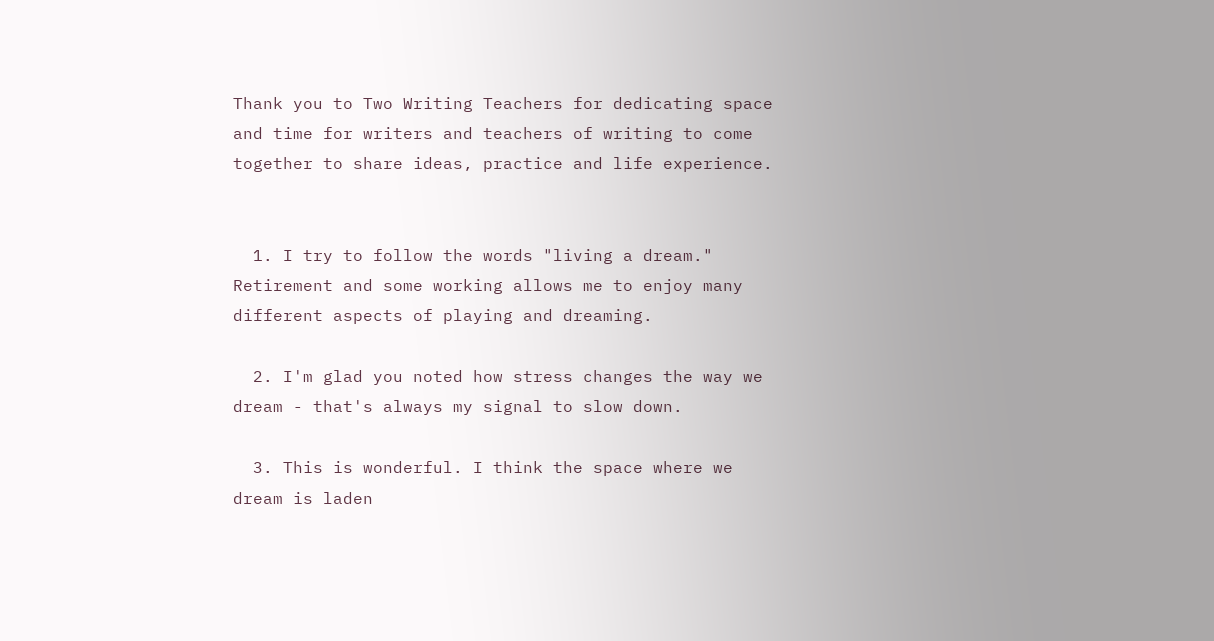Thank you to Two Writing Teachers for dedicating space and time for writers and teachers of writing to come together to share ideas, practice and life experience.


  1. I try to follow the words "living a dream." Retirement and some working allows me to enjoy many different aspects of playing and dreaming.

  2. I'm glad you noted how stress changes the way we dream - that's always my signal to slow down.

  3. This is wonderful. I think the space where we dream is laden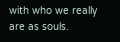with who we really are as souls.